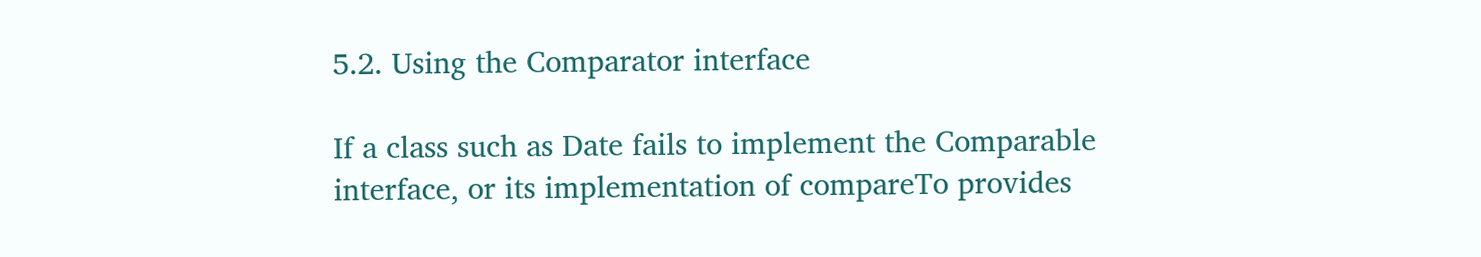5.2. Using the Comparator interface

If a class such as Date fails to implement the Comparable interface, or its implementation of compareTo provides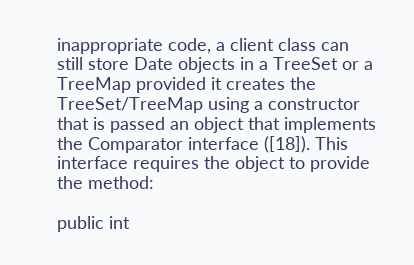inappropriate code, a client class can still store Date objects in a TreeSet or a TreeMap provided it creates the TreeSet/TreeMap using a constructor that is passed an object that implements the Comparator interface ([18]). This interface requires the object to provide the method:

public int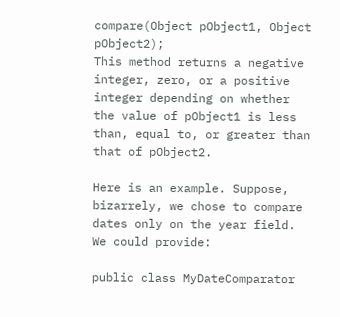compare(Object pObject1, Object pObject2);
This method returns a negative integer, zero, or a positive integer depending on whether the value of pObject1 is less than, equal to, or greater than that of pObject2.

Here is an example. Suppose, bizarrely, we chose to compare dates only on the year field. We could provide:

public class MyDateComparator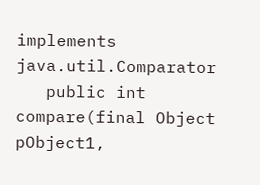implements java.util.Comparator
   public int compare(final Object pObject1,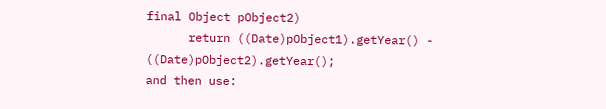final Object pObject2)
      return ((Date)pObject1).getYear() - ((Date)pObject2).getYear();
and then use: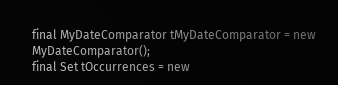final MyDateComparator tMyDateComparator = new MyDateComparator();
final Set tOccurrences = new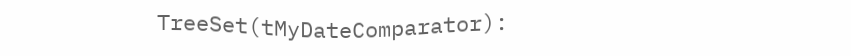TreeSet(tMyDateComparator):